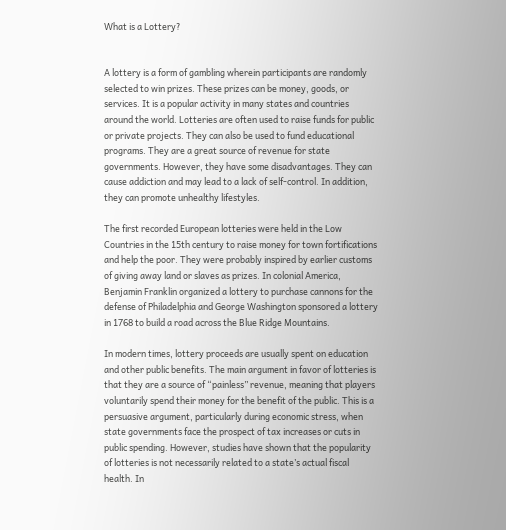What is a Lottery?


A lottery is a form of gambling wherein participants are randomly selected to win prizes. These prizes can be money, goods, or services. It is a popular activity in many states and countries around the world. Lotteries are often used to raise funds for public or private projects. They can also be used to fund educational programs. They are a great source of revenue for state governments. However, they have some disadvantages. They can cause addiction and may lead to a lack of self-control. In addition, they can promote unhealthy lifestyles.

The first recorded European lotteries were held in the Low Countries in the 15th century to raise money for town fortifications and help the poor. They were probably inspired by earlier customs of giving away land or slaves as prizes. In colonial America, Benjamin Franklin organized a lottery to purchase cannons for the defense of Philadelphia and George Washington sponsored a lottery in 1768 to build a road across the Blue Ridge Mountains.

In modern times, lottery proceeds are usually spent on education and other public benefits. The main argument in favor of lotteries is that they are a source of “painless” revenue, meaning that players voluntarily spend their money for the benefit of the public. This is a persuasive argument, particularly during economic stress, when state governments face the prospect of tax increases or cuts in public spending. However, studies have shown that the popularity of lotteries is not necessarily related to a state’s actual fiscal health. In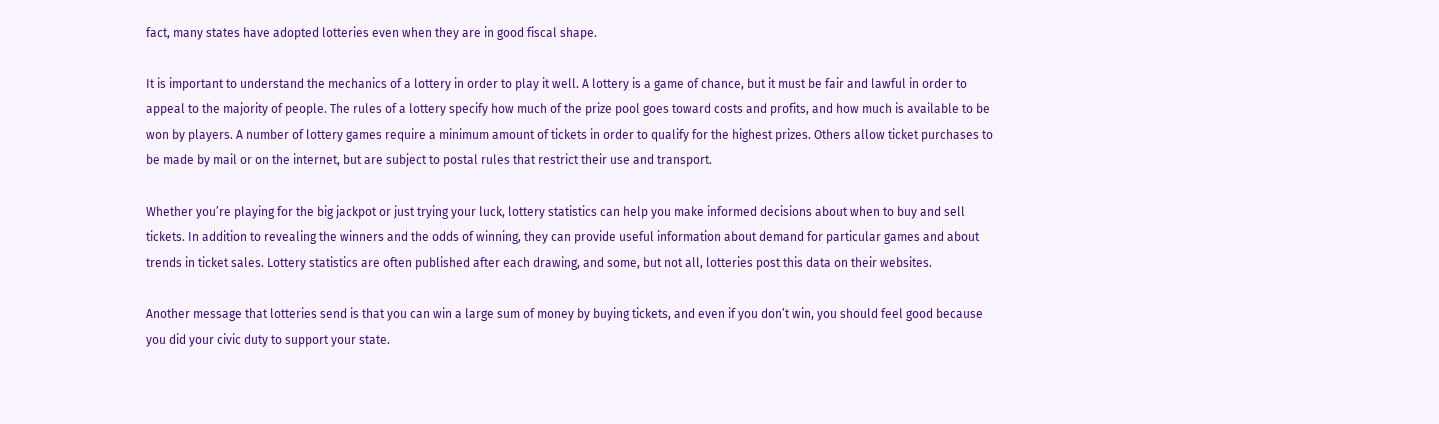fact, many states have adopted lotteries even when they are in good fiscal shape.

It is important to understand the mechanics of a lottery in order to play it well. A lottery is a game of chance, but it must be fair and lawful in order to appeal to the majority of people. The rules of a lottery specify how much of the prize pool goes toward costs and profits, and how much is available to be won by players. A number of lottery games require a minimum amount of tickets in order to qualify for the highest prizes. Others allow ticket purchases to be made by mail or on the internet, but are subject to postal rules that restrict their use and transport.

Whether you’re playing for the big jackpot or just trying your luck, lottery statistics can help you make informed decisions about when to buy and sell tickets. In addition to revealing the winners and the odds of winning, they can provide useful information about demand for particular games and about trends in ticket sales. Lottery statistics are often published after each drawing, and some, but not all, lotteries post this data on their websites.

Another message that lotteries send is that you can win a large sum of money by buying tickets, and even if you don’t win, you should feel good because you did your civic duty to support your state.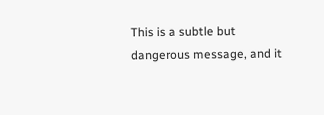This is a subtle but dangerous message, and it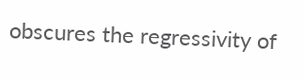obscures the regressivity of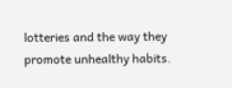lotteries and the way they promote unhealthy habits.